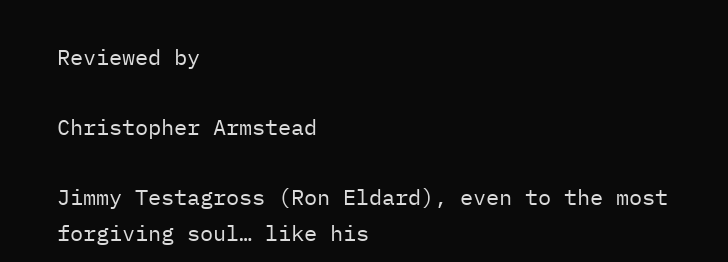Reviewed by

Christopher Armstead

Jimmy Testagross (Ron Eldard), even to the most forgiving soul… like his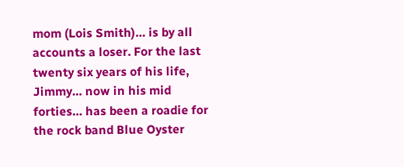mom (Lois Smith)… is by all accounts a loser. For the last twenty six years of his life, Jimmy… now in his mid forties… has been a roadie for the rock band Blue Oyster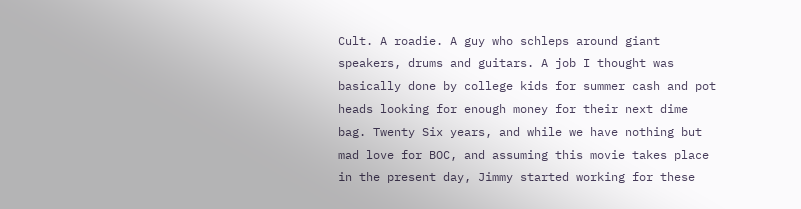Cult. A roadie. A guy who schleps around giant speakers, drums and guitars. A job I thought was basically done by college kids for summer cash and pot heads looking for enough money for their next dime bag. Twenty Six years, and while we have nothing but mad love for BOC, and assuming this movie takes place in the present day, Jimmy started working for these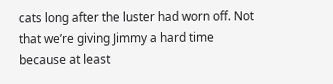cats long after the luster had worn off. Not that we’re giving Jimmy a hard time because at least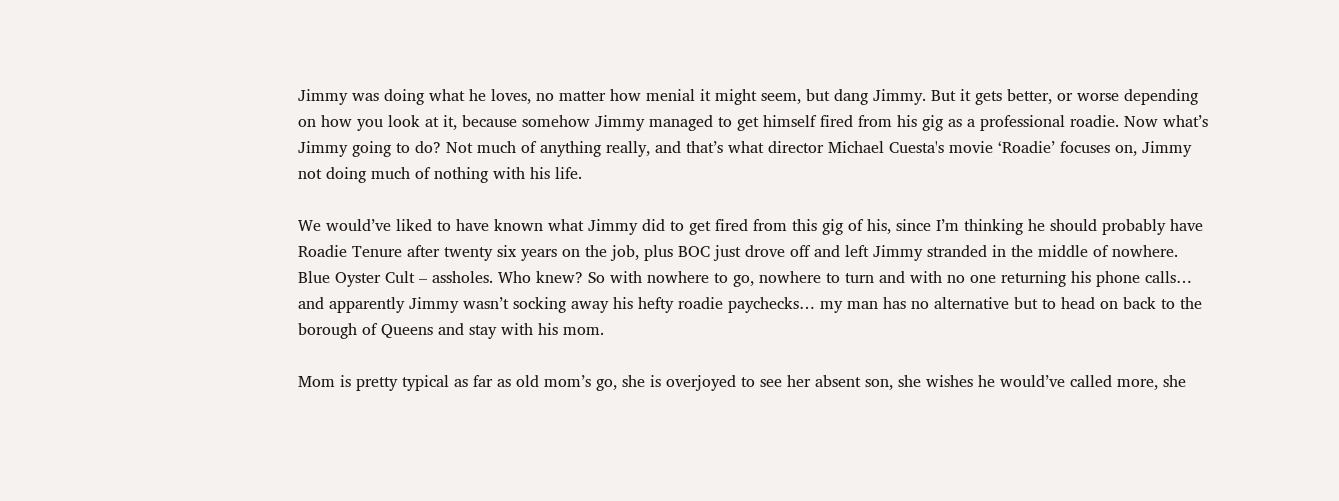Jimmy was doing what he loves, no matter how menial it might seem, but dang Jimmy. But it gets better, or worse depending on how you look at it, because somehow Jimmy managed to get himself fired from his gig as a professional roadie. Now what’s Jimmy going to do? Not much of anything really, and that’s what director Michael Cuesta's movie ‘Roadie’ focuses on, Jimmy not doing much of nothing with his life.

We would’ve liked to have known what Jimmy did to get fired from this gig of his, since I’m thinking he should probably have Roadie Tenure after twenty six years on the job, plus BOC just drove off and left Jimmy stranded in the middle of nowhere. Blue Oyster Cult – assholes. Who knew? So with nowhere to go, nowhere to turn and with no one returning his phone calls… and apparently Jimmy wasn’t socking away his hefty roadie paychecks… my man has no alternative but to head on back to the borough of Queens and stay with his mom.

Mom is pretty typical as far as old mom’s go, she is overjoyed to see her absent son, she wishes he would’ve called more, she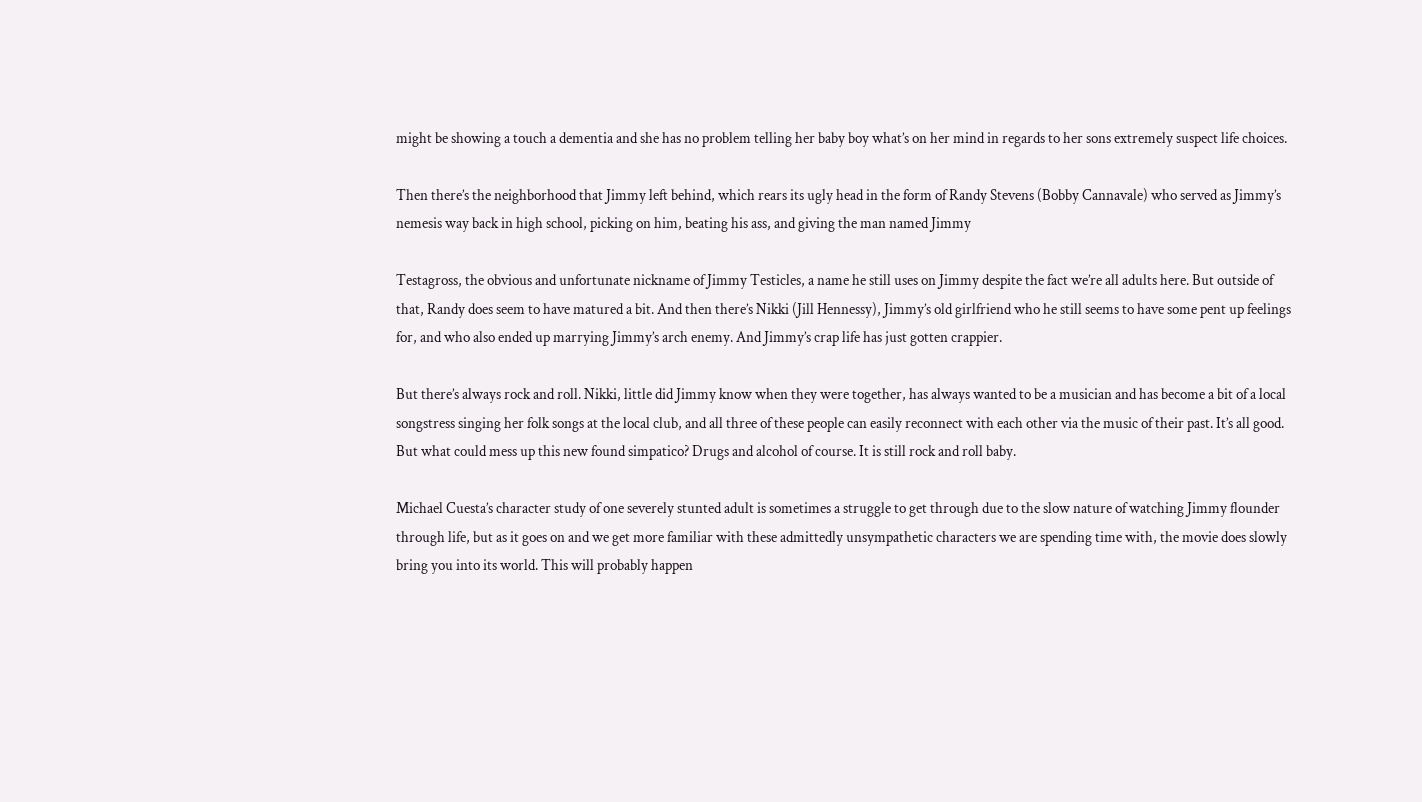might be showing a touch a dementia and she has no problem telling her baby boy what’s on her mind in regards to her sons extremely suspect life choices.

Then there’s the neighborhood that Jimmy left behind, which rears its ugly head in the form of Randy Stevens (Bobby Cannavale) who served as Jimmy’s nemesis way back in high school, picking on him, beating his ass, and giving the man named Jimmy

Testagross, the obvious and unfortunate nickname of Jimmy Testicles, a name he still uses on Jimmy despite the fact we’re all adults here. But outside of that, Randy does seem to have matured a bit. And then there’s Nikki (Jill Hennessy), Jimmy’s old girlfriend who he still seems to have some pent up feelings for, and who also ended up marrying Jimmy’s arch enemy. And Jimmy’s crap life has just gotten crappier.

But there’s always rock and roll. Nikki, little did Jimmy know when they were together, has always wanted to be a musician and has become a bit of a local songstress singing her folk songs at the local club, and all three of these people can easily reconnect with each other via the music of their past. It’s all good. But what could mess up this new found simpatico? Drugs and alcohol of course. It is still rock and roll baby.

Michael Cuesta’s character study of one severely stunted adult is sometimes a struggle to get through due to the slow nature of watching Jimmy flounder through life, but as it goes on and we get more familiar with these admittedly unsympathetic characters we are spending time with, the movie does slowly bring you into its world. This will probably happen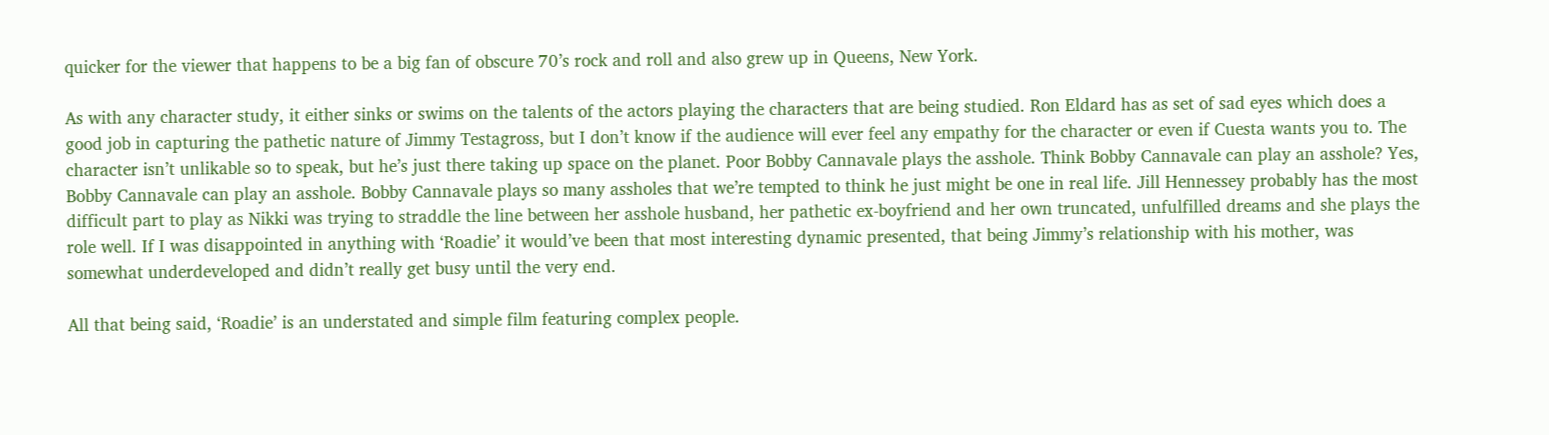quicker for the viewer that happens to be a big fan of obscure 70’s rock and roll and also grew up in Queens, New York.

As with any character study, it either sinks or swims on the talents of the actors playing the characters that are being studied. Ron Eldard has as set of sad eyes which does a good job in capturing the pathetic nature of Jimmy Testagross, but I don’t know if the audience will ever feel any empathy for the character or even if Cuesta wants you to. The character isn’t unlikable so to speak, but he’s just there taking up space on the planet. Poor Bobby Cannavale plays the asshole. Think Bobby Cannavale can play an asshole? Yes, Bobby Cannavale can play an asshole. Bobby Cannavale plays so many assholes that we’re tempted to think he just might be one in real life. Jill Hennessey probably has the most difficult part to play as Nikki was trying to straddle the line between her asshole husband, her pathetic ex-boyfriend and her own truncated, unfulfilled dreams and she plays the role well. If I was disappointed in anything with ‘Roadie’ it would’ve been that most interesting dynamic presented, that being Jimmy’s relationship with his mother, was somewhat underdeveloped and didn’t really get busy until the very end.

All that being said, ‘Roadie’ is an understated and simple film featuring complex people.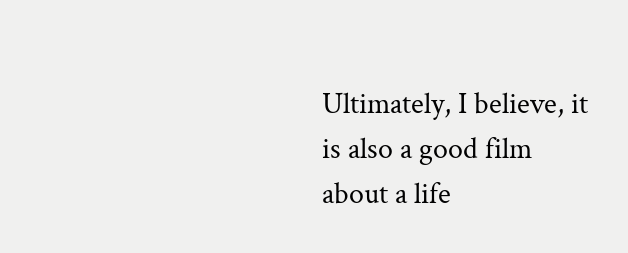Ultimately, I believe, it is also a good film about a life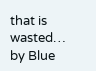that is wasted… by Blue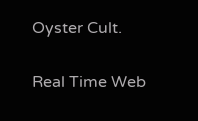Oyster Cult.

Real Time Web